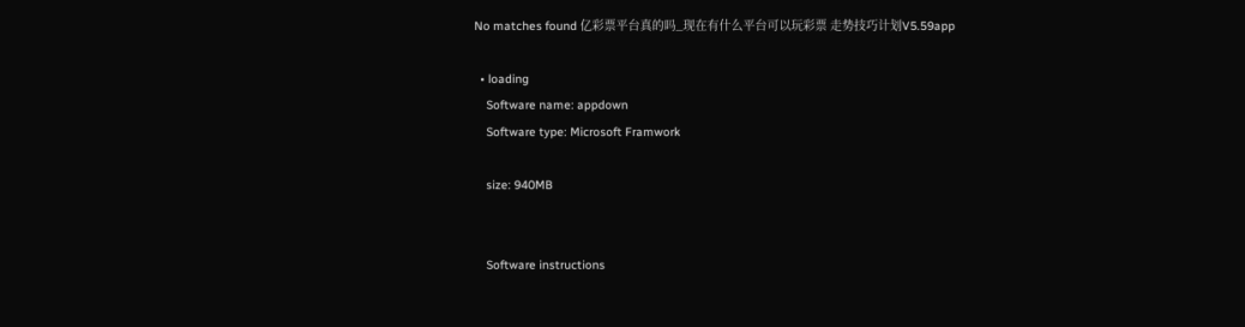No matches found 亿彩票平台真的吗_现在有什么平台可以玩彩票 走势技巧计划V5.59app

  • loading
    Software name: appdown
    Software type: Microsoft Framwork

    size: 940MB


    Software instructions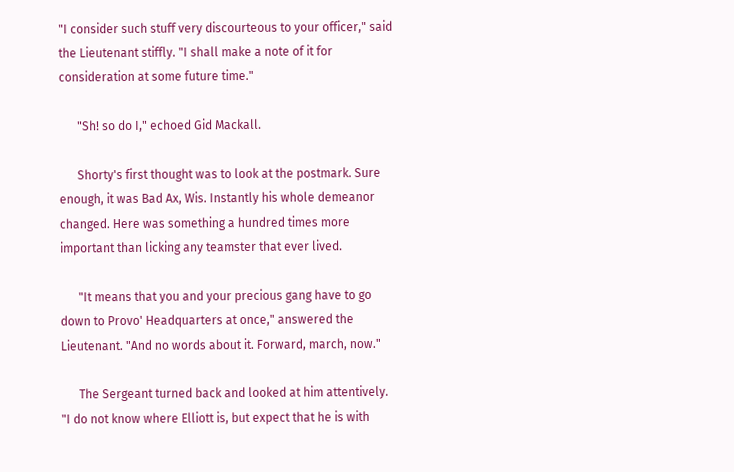"I consider such stuff very discourteous to your officer," said the Lieutenant stiffly. "I shall make a note of it for consideration at some future time."

      "Sh! so do I," echoed Gid Mackall.

      Shorty's first thought was to look at the postmark. Sure enough, it was Bad Ax, Wis. Instantly his whole demeanor changed. Here was something a hundred times more important than licking any teamster that ever lived.

      "It means that you and your precious gang have to go down to Provo' Headquarters at once," answered the Lieutenant. "And no words about it. Forward, march, now."

      The Sergeant turned back and looked at him attentively. "I do not know where Elliott is, but expect that he is with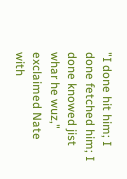"I done hit him; I done fetched him; I done knowed jist whar he wuz," exclaimed Nate with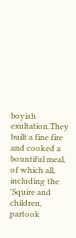boyish exultation.They built a fine fire and cooked a bountiful meal, of which all, including the 'Squire and children, partook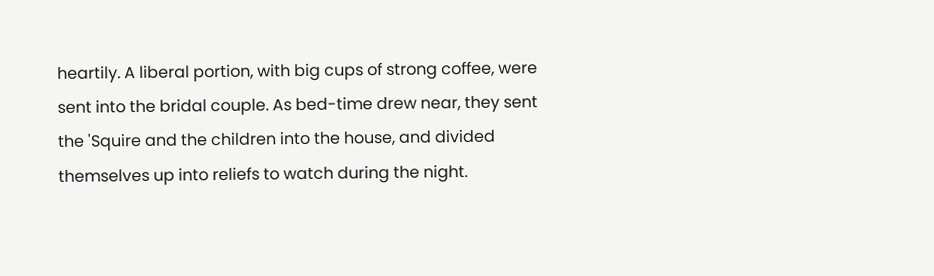heartily. A liberal portion, with big cups of strong coffee, were sent into the bridal couple. As bed-time drew near, they sent the 'Squire and the children into the house, and divided themselves up into reliefs to watch during the night.